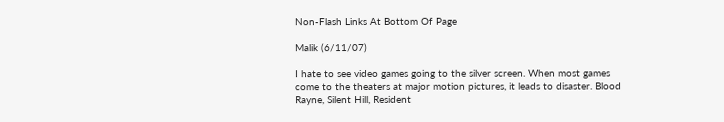Non-Flash Links At Bottom Of Page

Malik (6/11/07)

I hate to see video games going to the silver screen. When most games come to the theaters at major motion pictures, it leads to disaster. Blood Rayne, Silent Hill, Resident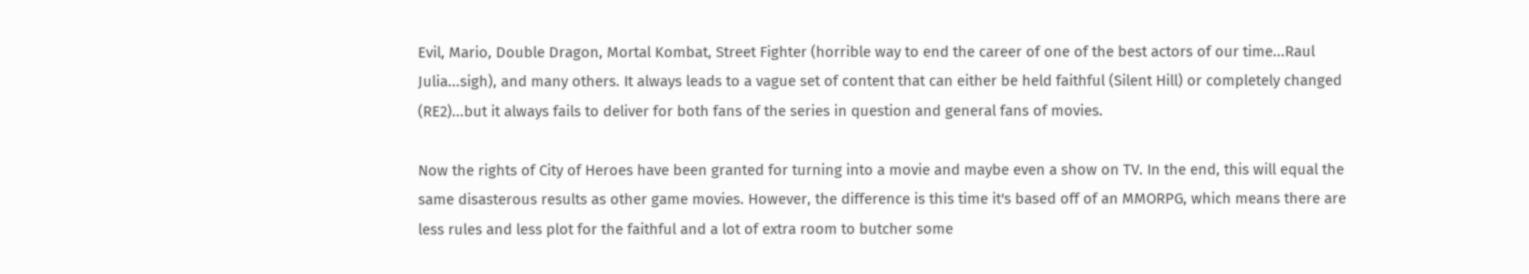Evil, Mario, Double Dragon, Mortal Kombat, Street Fighter (horrible way to end the career of one of the best actors of our time...Raul Julia...sigh), and many others. It always leads to a vague set of content that can either be held faithful (Silent Hill) or completely changed (RE2)...but it always fails to deliver for both fans of the series in question and general fans of movies.

Now the rights of City of Heroes have been granted for turning into a movie and maybe even a show on TV. In the end, this will equal the same disasterous results as other game movies. However, the difference is this time it's based off of an MMORPG, which means there are less rules and less plot for the faithful and a lot of extra room to butcher some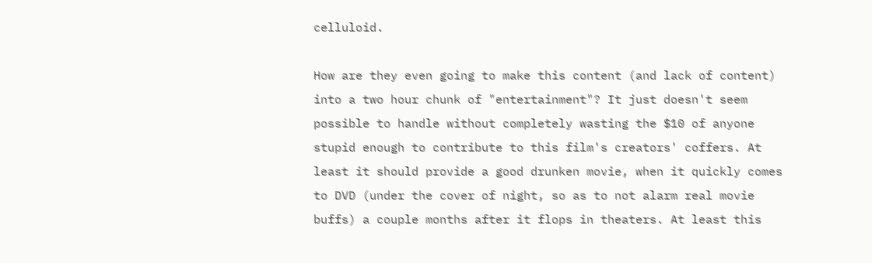celluloid.

How are they even going to make this content (and lack of content) into a two hour chunk of "entertainment"? It just doesn't seem possible to handle without completely wasting the $10 of anyone stupid enough to contribute to this film's creators' coffers. At least it should provide a good drunken movie, when it quickly comes to DVD (under the cover of night, so as to not alarm real movie buffs) a couple months after it flops in theaters. At least this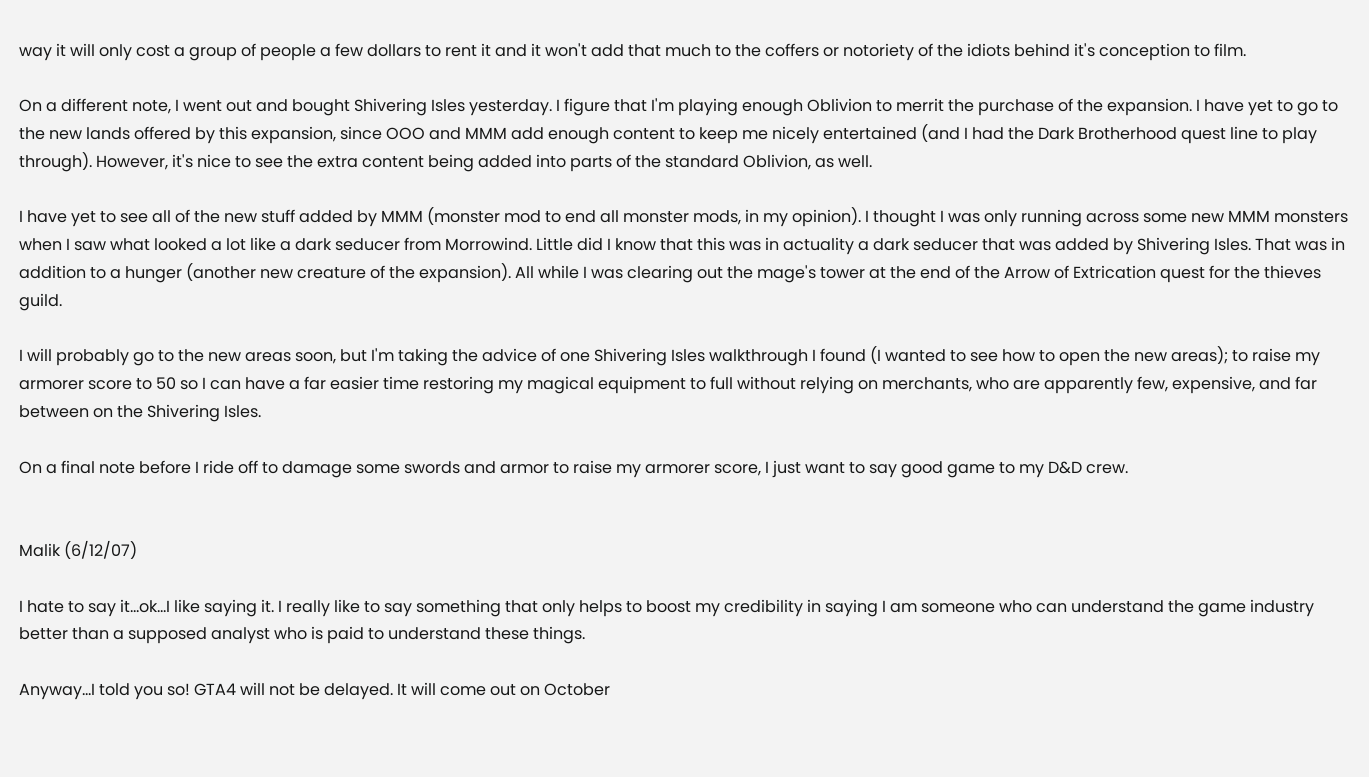way it will only cost a group of people a few dollars to rent it and it won't add that much to the coffers or notoriety of the idiots behind it's conception to film.

On a different note, I went out and bought Shivering Isles yesterday. I figure that I'm playing enough Oblivion to merrit the purchase of the expansion. I have yet to go to the new lands offered by this expansion, since OOO and MMM add enough content to keep me nicely entertained (and I had the Dark Brotherhood quest line to play through). However, it's nice to see the extra content being added into parts of the standard Oblivion, as well.

I have yet to see all of the new stuff added by MMM (monster mod to end all monster mods, in my opinion). I thought I was only running across some new MMM monsters when I saw what looked a lot like a dark seducer from Morrowind. Little did I know that this was in actuality a dark seducer that was added by Shivering Isles. That was in addition to a hunger (another new creature of the expansion). All while I was clearing out the mage's tower at the end of the Arrow of Extrication quest for the thieves guild.

I will probably go to the new areas soon, but I'm taking the advice of one Shivering Isles walkthrough I found (I wanted to see how to open the new areas); to raise my armorer score to 50 so I can have a far easier time restoring my magical equipment to full without relying on merchants, who are apparently few, expensive, and far between on the Shivering Isles.

On a final note before I ride off to damage some swords and armor to raise my armorer score, I just want to say good game to my D&D crew.


Malik (6/12/07)

I hate to say it...ok...I like saying it. I really like to say something that only helps to boost my credibility in saying I am someone who can understand the game industry better than a supposed analyst who is paid to understand these things.

Anyway...I told you so! GTA4 will not be delayed. It will come out on October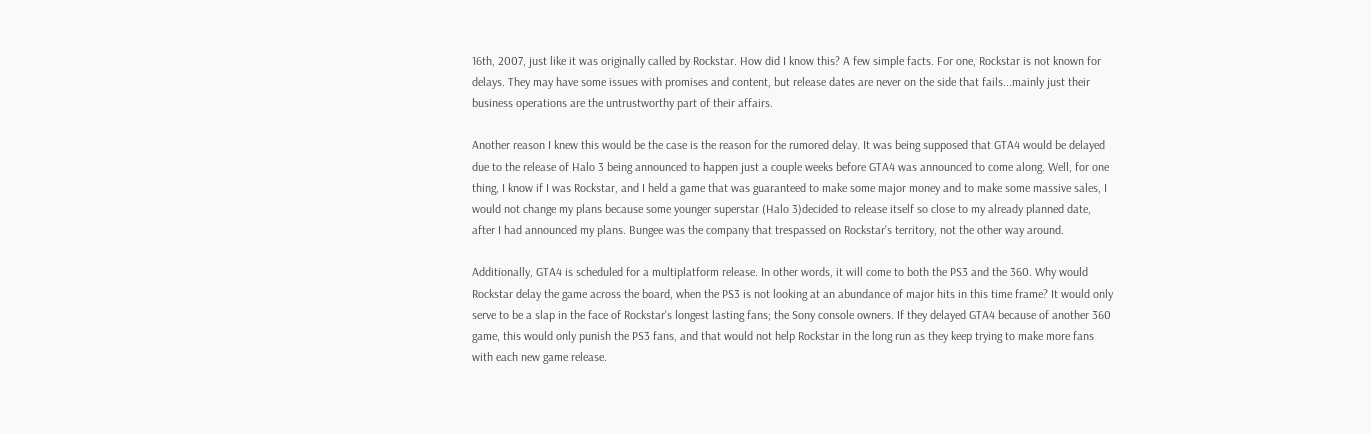16th, 2007, just like it was originally called by Rockstar. How did I know this? A few simple facts. For one, Rockstar is not known for delays. They may have some issues with promises and content, but release dates are never on the side that fails...mainly just their business operations are the untrustworthy part of their affairs.

Another reason I knew this would be the case is the reason for the rumored delay. It was being supposed that GTA4 would be delayed due to the release of Halo 3 being announced to happen just a couple weeks before GTA4 was announced to come along. Well, for one thing, I know if I was Rockstar, and I held a game that was guaranteed to make some major money and to make some massive sales, I would not change my plans because some younger superstar (Halo 3)decided to release itself so close to my already planned date, after I had announced my plans. Bungee was the company that trespassed on Rockstar's territory, not the other way around.

Additionally, GTA4 is scheduled for a multiplatform release. In other words, it will come to both the PS3 and the 360. Why would Rockstar delay the game across the board, when the PS3 is not looking at an abundance of major hits in this time frame? It would only serve to be a slap in the face of Rockstar's longest lasting fans; the Sony console owners. If they delayed GTA4 because of another 360 game, this would only punish the PS3 fans, and that would not help Rockstar in the long run as they keep trying to make more fans with each new game release.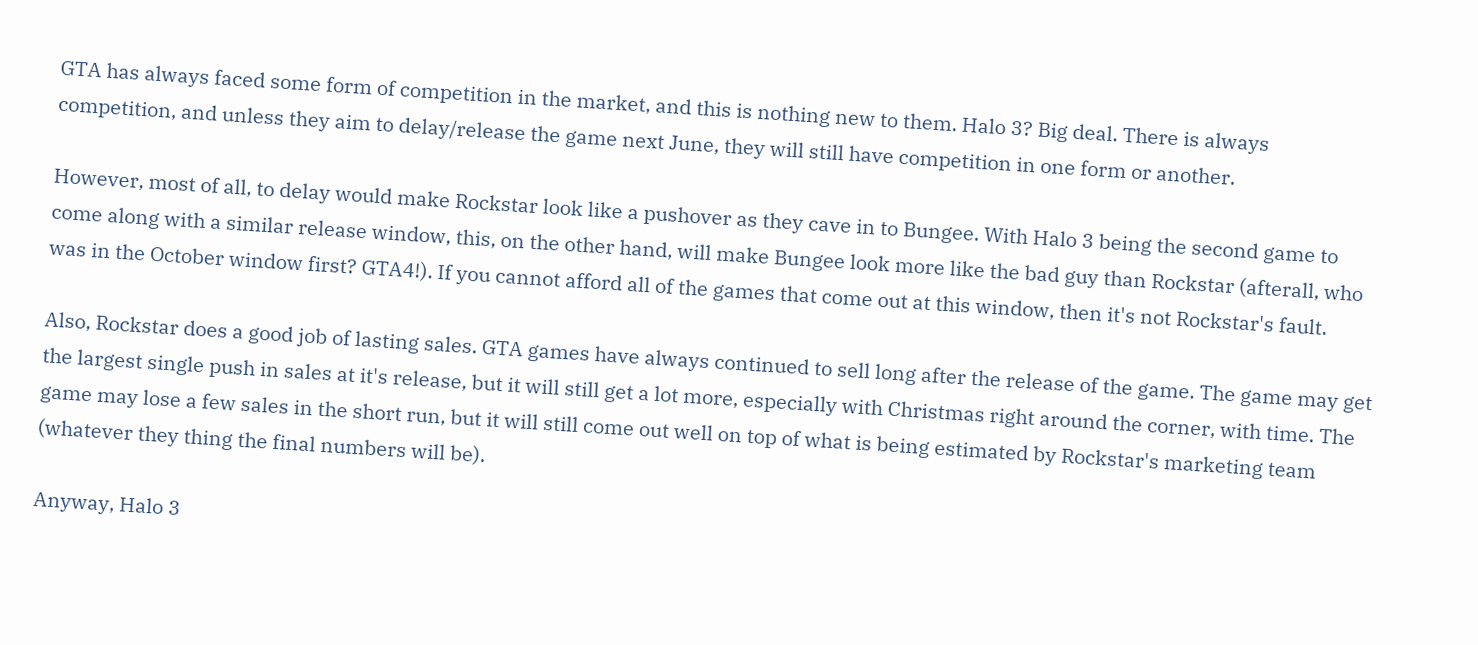GTA has always faced some form of competition in the market, and this is nothing new to them. Halo 3? Big deal. There is always competition, and unless they aim to delay/release the game next June, they will still have competition in one form or another.

However, most of all, to delay would make Rockstar look like a pushover as they cave in to Bungee. With Halo 3 being the second game to come along with a similar release window, this, on the other hand, will make Bungee look more like the bad guy than Rockstar (afterall, who was in the October window first? GTA4!). If you cannot afford all of the games that come out at this window, then it's not Rockstar's fault.

Also, Rockstar does a good job of lasting sales. GTA games have always continued to sell long after the release of the game. The game may get the largest single push in sales at it's release, but it will still get a lot more, especially with Christmas right around the corner, with time. The game may lose a few sales in the short run, but it will still come out well on top of what is being estimated by Rockstar's marketing team (whatever they thing the final numbers will be).

Anyway, Halo 3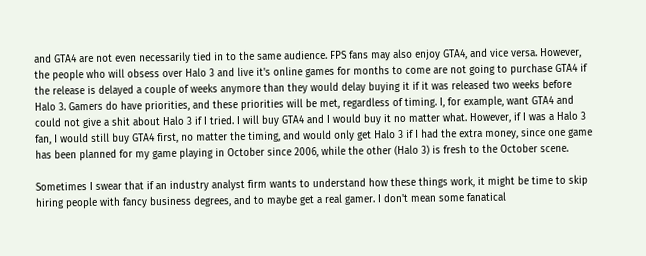and GTA4 are not even necessarily tied in to the same audience. FPS fans may also enjoy GTA4, and vice versa. However, the people who will obsess over Halo 3 and live it's online games for months to come are not going to purchase GTA4 if the release is delayed a couple of weeks anymore than they would delay buying it if it was released two weeks before Halo 3. Gamers do have priorities, and these priorities will be met, regardless of timing. I, for example, want GTA4 and could not give a shit about Halo 3 if I tried. I will buy GTA4 and I would buy it no matter what. However, if I was a Halo 3 fan, I would still buy GTA4 first, no matter the timing, and would only get Halo 3 if I had the extra money, since one game has been planned for my game playing in October since 2006, while the other (Halo 3) is fresh to the October scene.

Sometimes I swear that if an industry analyst firm wants to understand how these things work, it might be time to skip hiring people with fancy business degrees, and to maybe get a real gamer. I don't mean some fanatical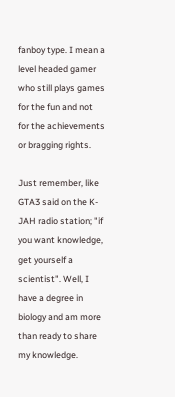fanboy type. I mean a level headed gamer who still plays games for the fun and not for the achievements or bragging rights.

Just remember, like GTA3 said on the K-JAH radio station; "if you want knowledge, get yourself a scientist". Well, I have a degree in biology and am more than ready to share my knowledge.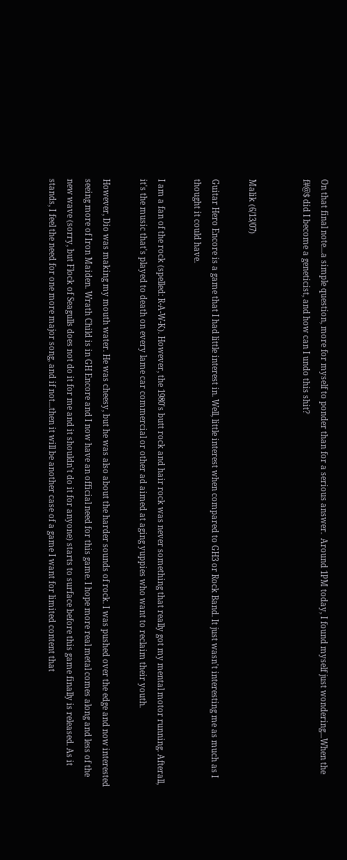On that final note...a simple question, more for myself to ponder than for a serious answer.  Around 1PM today, I found myself just wondering...When the f#@$ did I become a geneticist, and how can I undo this shit?


Malik (6/13/07)

Guitar Hero Encore is a game that I had little interest in. Well, little interest when compared to GH3 or Rock Band. It just wasn't interesting me as much as I thought it could have.

I am a fan of the rock (spelled: R-A-W-K). However, the 1980's butt rock and hair rock was never something that really got my mental motor running. Afterall, it's the music that's played to death on every lame car commercial or other ad aimed at aging yuppies who want to reclaim their youth.

However, Dio was making my mouth water. He was cheesy, but he was also about the harder sounds of rock. I was pushed over the edge and now interested seeing more of Iron Maiden. Wrath Child is in GH Encore and I now have an official need for this game. I hope more real metal comes along and less of the new wave (sorry, but Flock of Seagulls does not do it for me and it shouldn't do it for anyone) starts to surface before this game finally is released. As it stands, I feel the need for one more major song, and if not...then it will be another case of a game I want for limited content that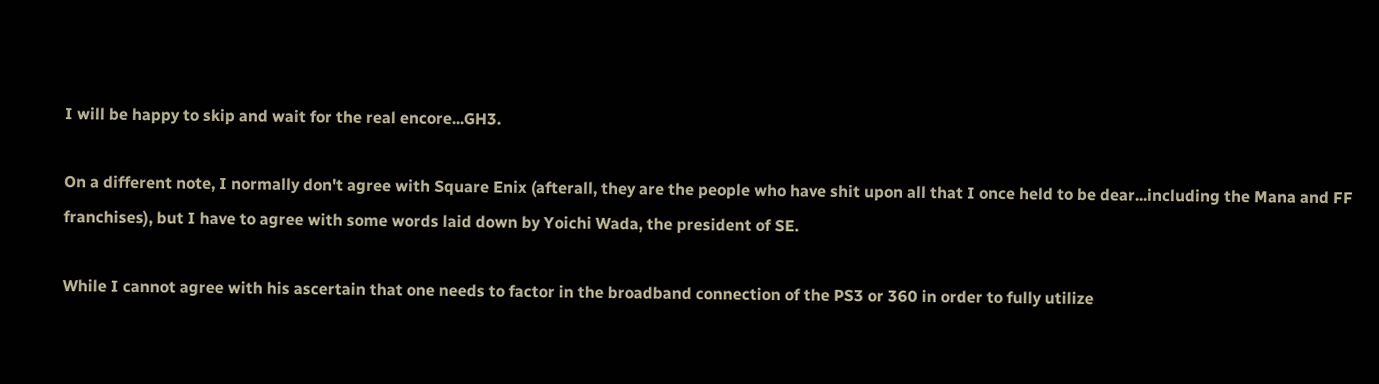I will be happy to skip and wait for the real encore...GH3.

On a different note, I normally don't agree with Square Enix (afterall, they are the people who have shit upon all that I once held to be dear...including the Mana and FF franchises), but I have to agree with some words laid down by Yoichi Wada, the president of SE.

While I cannot agree with his ascertain that one needs to factor in the broadband connection of the PS3 or 360 in order to fully utilize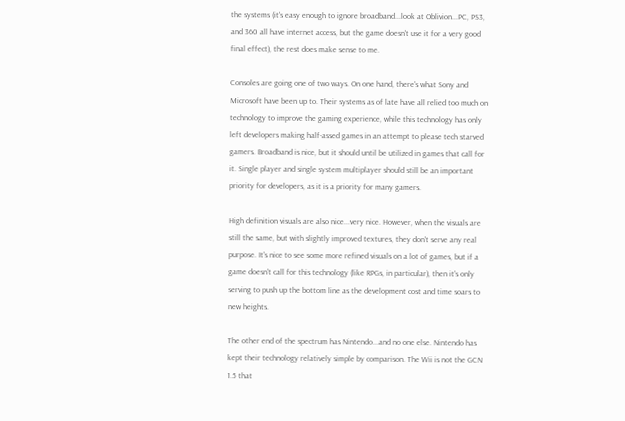the systems (it's easy enough to ignore broadband...look at Oblivion...PC, PS3, and 360 all have internet access, but the game doesn't use it for a very good final effect), the rest does make sense to me.

Consoles are going one of two ways. On one hand, there's what Sony and Microsoft have been up to. Their systems as of late have all relied too much on technology to improve the gaming experience, while this technology has only left developers making half-assed games in an attempt to please tech starved gamers. Broadband is nice, but it should until be utilized in games that call for it. Single player and single system multiplayer should still be an important priority for developers, as it is a priority for many gamers.

High definition visuals are also nice...very nice. However, when the visuals are still the same, but with slightly improved textures, they don't serve any real purpose. It's nice to see some more refined visuals on a lot of games, but if a game doesn't call for this technology (like RPGs, in particular), then it's only serving to push up the bottom line as the development cost and time soars to new heights.

The other end of the spectrum has Nintendo...and no one else. Nintendo has kept their technology relatively simple by comparison. The Wii is not the GCN 1.5 that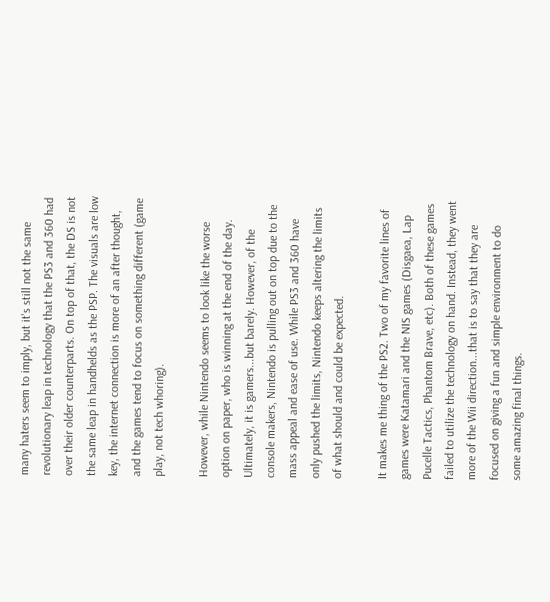many haters seem to imply, but it's still not the same revolutionary leap in technology that the PS3 and 360 had over their older counterparts. On top of that, the DS is not the same leap in handhelds as the PSP. The visuals are low key, the internet connection is more of an after thought, and the games tend to focus on something different (game play, not tech whoring).

However, while Nintendo seems to look like the worse option on paper, who is winning at the end of the day. Ultimately, it is gamers...but barely. However, of the console makers, Nintendo is pulling out on top due to the mass appeal and ease of use. While PS3 and 360 have only pushed the limits, Nintendo keeps altering the limits of what should and could be expected.

It makes me thing of the PS2. Two of my favorite lines of games were Katamari and the NIS games (Disgaea, Lap Pucelle Tactics, Phantom Brave, etc). Both of these games failed to utilize the technology on hand. Instead, they went more of the Wii direction...that is to say that they are focused on giving a fun and simple environment to do some amazing final things.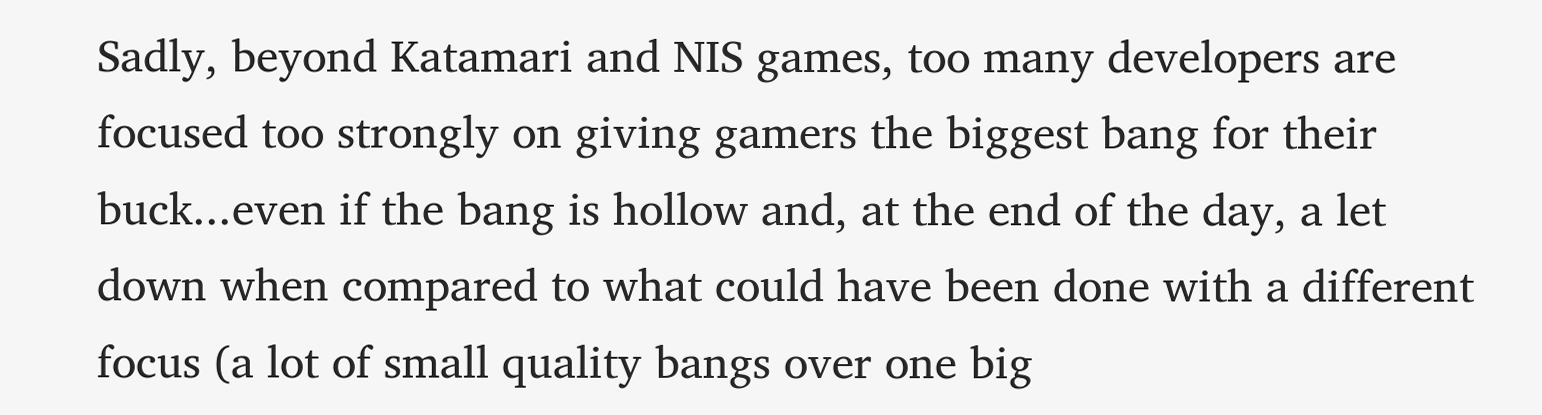Sadly, beyond Katamari and NIS games, too many developers are focused too strongly on giving gamers the biggest bang for their buck...even if the bang is hollow and, at the end of the day, a let down when compared to what could have been done with a different focus (a lot of small quality bangs over one big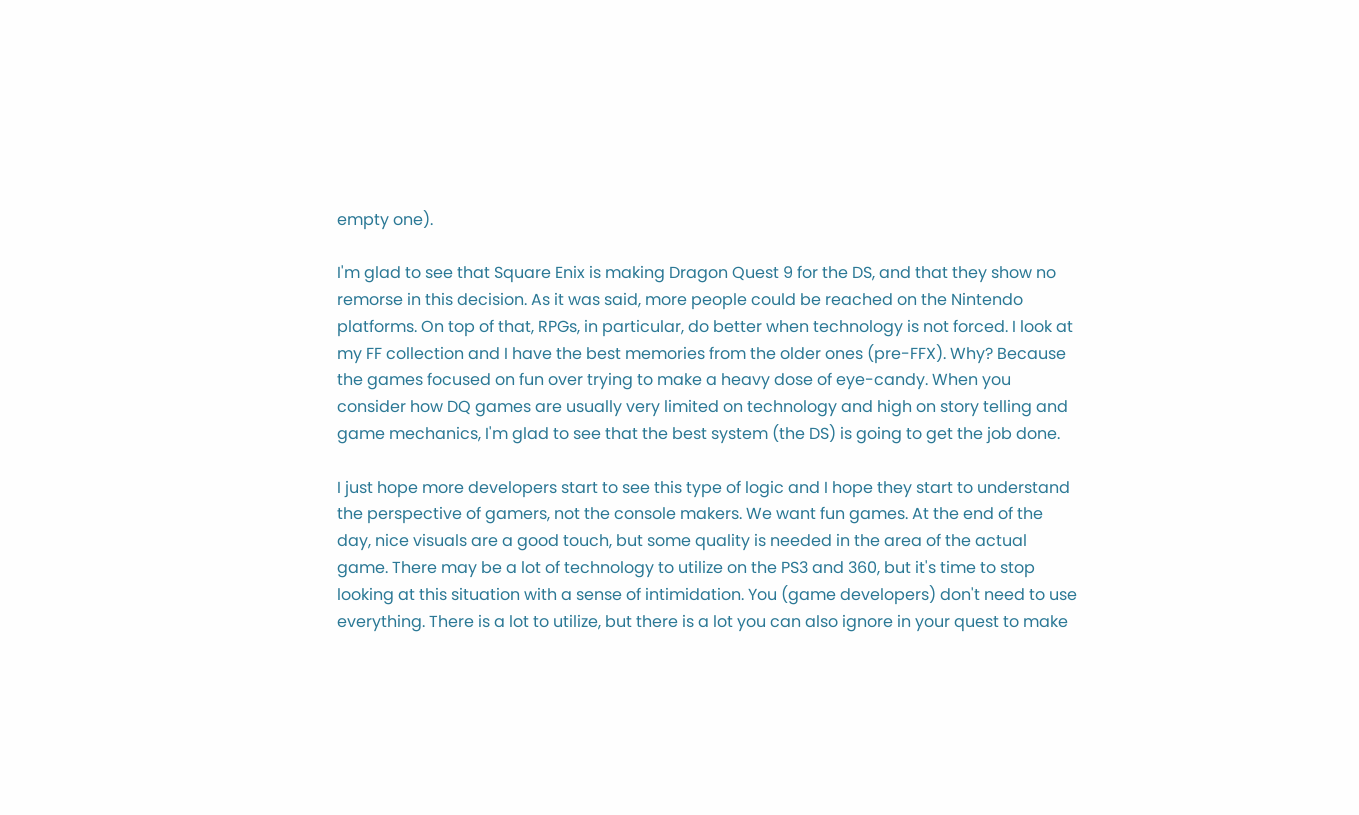empty one).

I'm glad to see that Square Enix is making Dragon Quest 9 for the DS, and that they show no remorse in this decision. As it was said, more people could be reached on the Nintendo platforms. On top of that, RPGs, in particular, do better when technology is not forced. I look at my FF collection and I have the best memories from the older ones (pre-FFX). Why? Because the games focused on fun over trying to make a heavy dose of eye-candy. When you consider how DQ games are usually very limited on technology and high on story telling and game mechanics, I'm glad to see that the best system (the DS) is going to get the job done.

I just hope more developers start to see this type of logic and I hope they start to understand the perspective of gamers, not the console makers. We want fun games. At the end of the day, nice visuals are a good touch, but some quality is needed in the area of the actual game. There may be a lot of technology to utilize on the PS3 and 360, but it's time to stop looking at this situation with a sense of intimidation. You (game developers) don't need to use everything. There is a lot to utilize, but there is a lot you can also ignore in your quest to make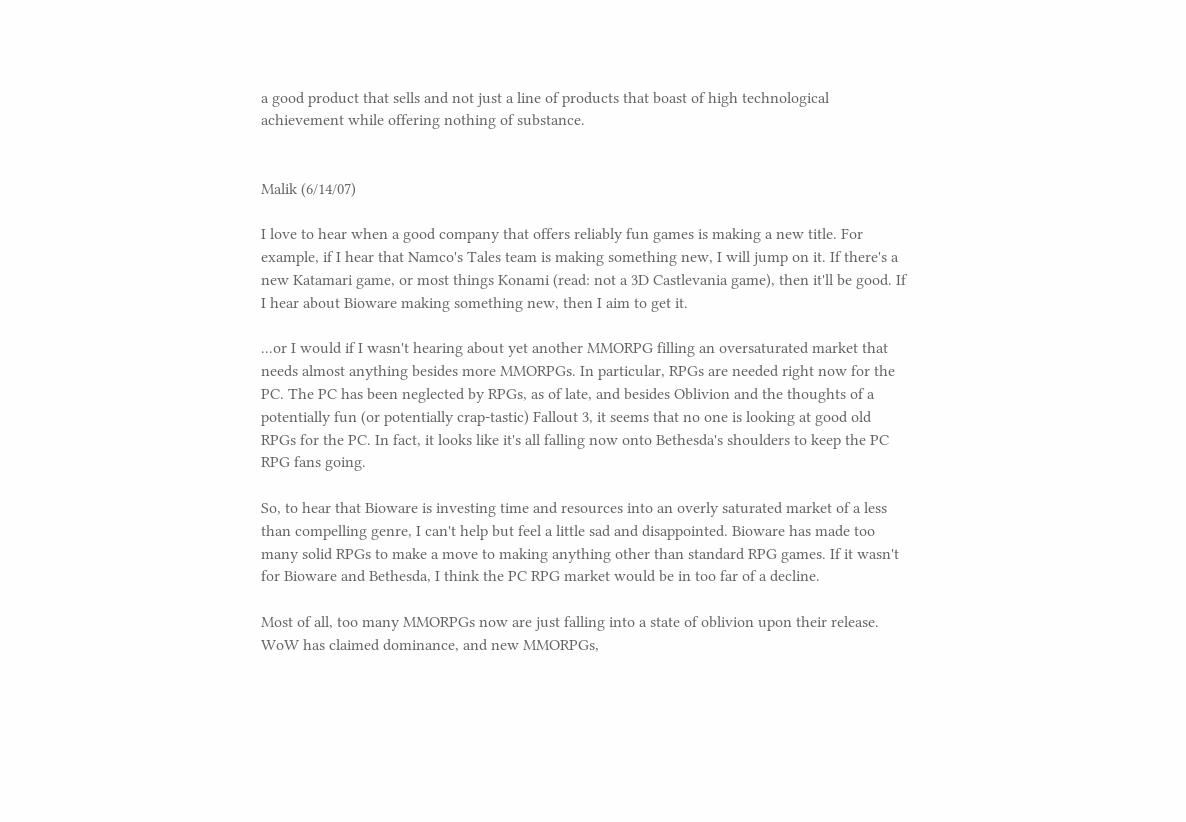a good product that sells and not just a line of products that boast of high technological achievement while offering nothing of substance.


Malik (6/14/07)

I love to hear when a good company that offers reliably fun games is making a new title. For example, if I hear that Namco's Tales team is making something new, I will jump on it. If there's a new Katamari game, or most things Konami (read: not a 3D Castlevania game), then it'll be good. If I hear about Bioware making something new, then I aim to get it.

...or I would if I wasn't hearing about yet another MMORPG filling an oversaturated market that needs almost anything besides more MMORPGs. In particular, RPGs are needed right now for the PC. The PC has been neglected by RPGs, as of late, and besides Oblivion and the thoughts of a potentially fun (or potentially crap-tastic) Fallout 3, it seems that no one is looking at good old RPGs for the PC. In fact, it looks like it's all falling now onto Bethesda's shoulders to keep the PC RPG fans going.

So, to hear that Bioware is investing time and resources into an overly saturated market of a less than compelling genre, I can't help but feel a little sad and disappointed. Bioware has made too many solid RPGs to make a move to making anything other than standard RPG games. If it wasn't for Bioware and Bethesda, I think the PC RPG market would be in too far of a decline.

Most of all, too many MMORPGs now are just falling into a state of oblivion upon their release. WoW has claimed dominance, and new MMORPGs,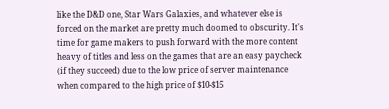like the D&D one, Star Wars Galaxies, and whatever else is forced on the market are pretty much doomed to obscurity. It's time for game makers to push forward with the more content heavy of titles and less on the games that are an easy paycheck (if they succeed) due to the low price of server maintenance when compared to the high price of $10-$15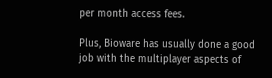per month access fees.

Plus, Bioware has usually done a good job with the multiplayer aspects of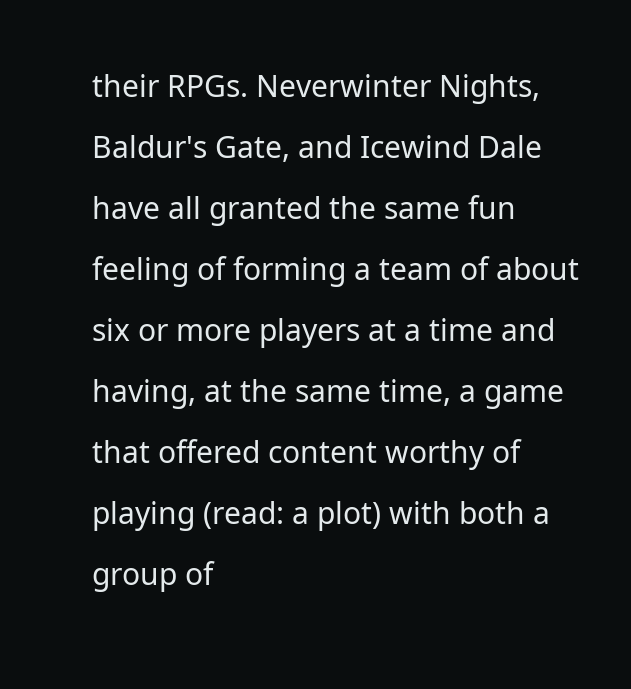their RPGs. Neverwinter Nights, Baldur's Gate, and Icewind Dale have all granted the same fun feeling of forming a team of about six or more players at a time and having, at the same time, a game that offered content worthy of playing (read: a plot) with both a group of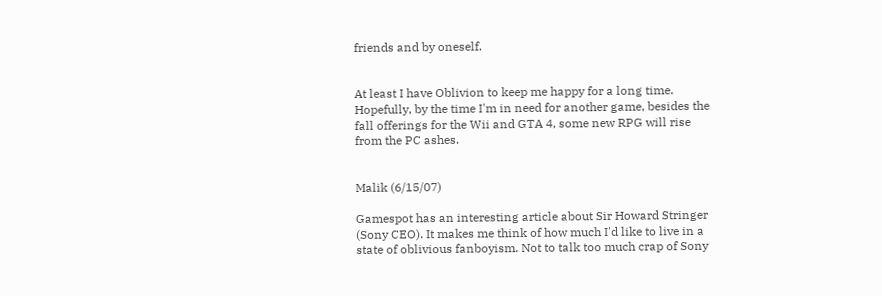friends and by oneself.


At least I have Oblivion to keep me happy for a long time. Hopefully, by the time I'm in need for another game, besides the fall offerings for the Wii and GTA 4, some new RPG will rise from the PC ashes.


Malik (6/15/07)

Gamespot has an interesting article about Sir Howard Stringer (Sony CEO). It makes me think of how much I'd like to live in a state of oblivious fanboyism. Not to talk too much crap of Sony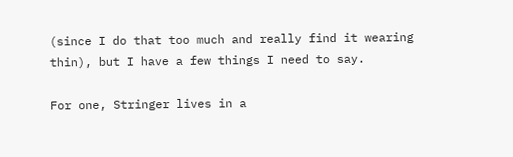(since I do that too much and really find it wearing thin), but I have a few things I need to say.

For one, Stringer lives in a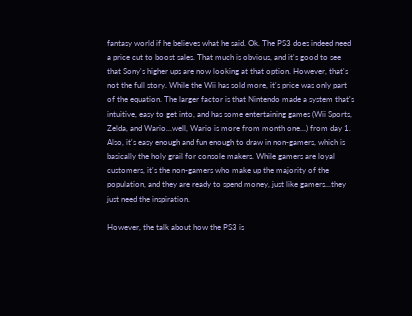fantasy world if he believes what he said. Ok. The PS3 does indeed need a price cut to boost sales. That much is obvious, and it's good to see that Sony's higher ups are now looking at that option. However, that's not the full story. While the Wii has sold more, it's price was only part of the equation. The larger factor is that Nintendo made a system that's intuitive, easy to get into, and has some entertaining games (Wii Sports, Zelda, and Wario...well, Wario is more from month one...) from day 1. Also, it's easy enough and fun enough to draw in non-gamers, which is basically the holy grail for console makers. While gamers are loyal customers, it's the non-gamers who make up the majority of the population, and they are ready to spend money, just like gamers...they just need the inspiration.

However, the talk about how the PS3 is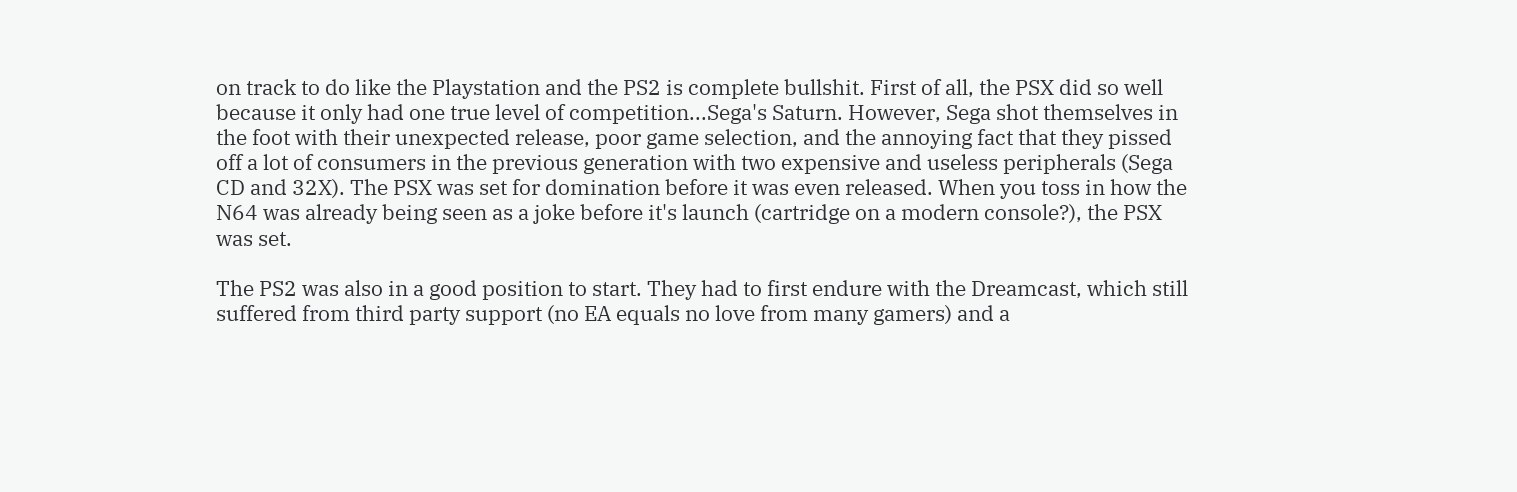on track to do like the Playstation and the PS2 is complete bullshit. First of all, the PSX did so well because it only had one true level of competition...Sega's Saturn. However, Sega shot themselves in the foot with their unexpected release, poor game selection, and the annoying fact that they pissed off a lot of consumers in the previous generation with two expensive and useless peripherals (Sega CD and 32X). The PSX was set for domination before it was even released. When you toss in how the N64 was already being seen as a joke before it's launch (cartridge on a modern console?), the PSX was set.

The PS2 was also in a good position to start. They had to first endure with the Dreamcast, which still suffered from third party support (no EA equals no love from many gamers) and a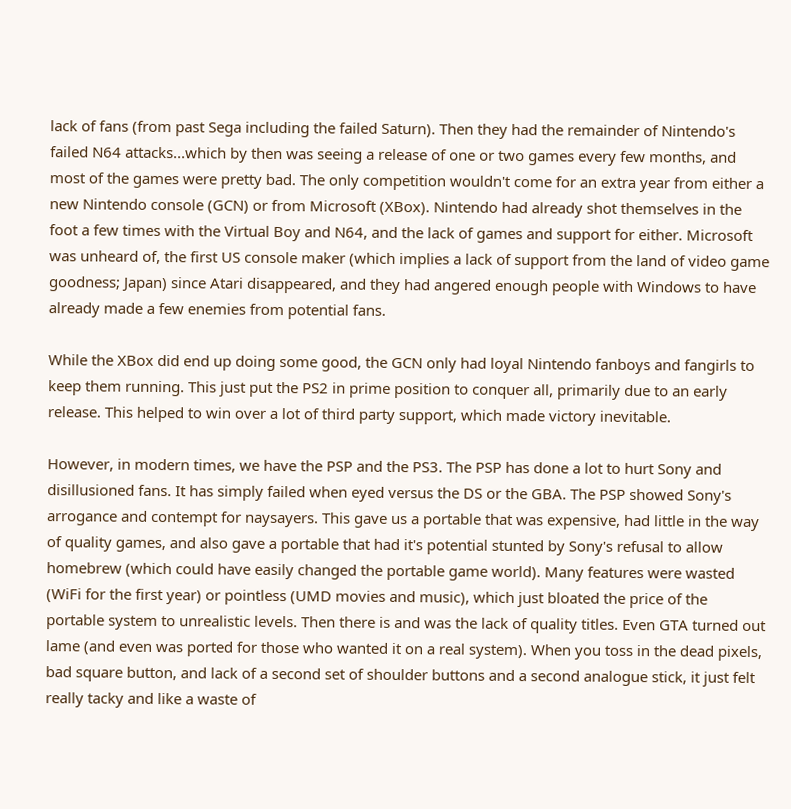lack of fans (from past Sega including the failed Saturn). Then they had the remainder of Nintendo's failed N64 attacks...which by then was seeing a release of one or two games every few months, and most of the games were pretty bad. The only competition wouldn't come for an extra year from either a new Nintendo console (GCN) or from Microsoft (XBox). Nintendo had already shot themselves in the foot a few times with the Virtual Boy and N64, and the lack of games and support for either. Microsoft was unheard of, the first US console maker (which implies a lack of support from the land of video game goodness; Japan) since Atari disappeared, and they had angered enough people with Windows to have already made a few enemies from potential fans.

While the XBox did end up doing some good, the GCN only had loyal Nintendo fanboys and fangirls to keep them running. This just put the PS2 in prime position to conquer all, primarily due to an early release. This helped to win over a lot of third party support, which made victory inevitable.

However, in modern times, we have the PSP and the PS3. The PSP has done a lot to hurt Sony and disillusioned fans. It has simply failed when eyed versus the DS or the GBA. The PSP showed Sony's arrogance and contempt for naysayers. This gave us a portable that was expensive, had little in the way of quality games, and also gave a portable that had it's potential stunted by Sony's refusal to allow homebrew (which could have easily changed the portable game world). Many features were wasted (WiFi for the first year) or pointless (UMD movies and music), which just bloated the price of the portable system to unrealistic levels. Then there is and was the lack of quality titles. Even GTA turned out lame (and even was ported for those who wanted it on a real system). When you toss in the dead pixels, bad square button, and lack of a second set of shoulder buttons and a second analogue stick, it just felt really tacky and like a waste of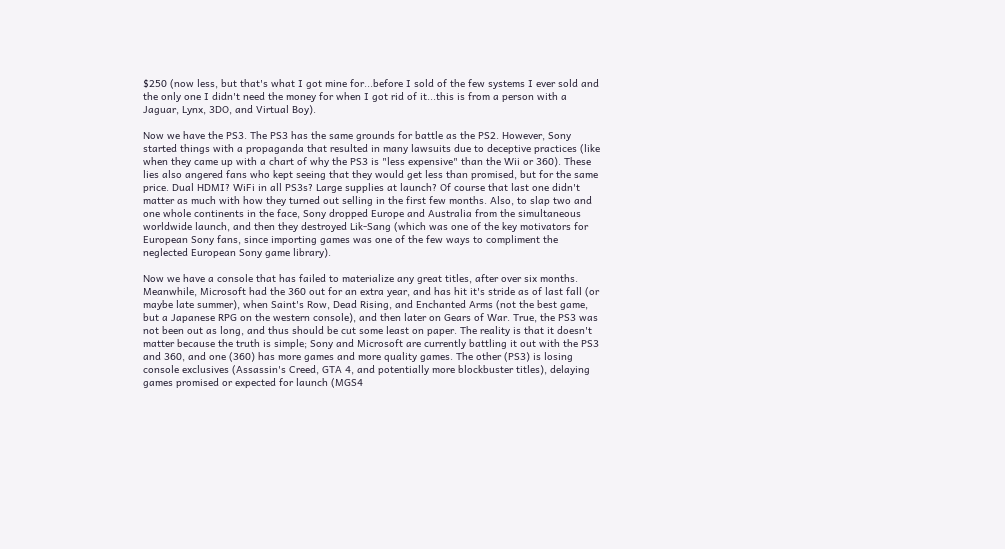$250 (now less, but that's what I got mine for...before I sold of the few systems I ever sold and the only one I didn't need the money for when I got rid of it...this is from a person with a Jaguar, Lynx, 3DO, and Virtual Boy).

Now we have the PS3. The PS3 has the same grounds for battle as the PS2. However, Sony started things with a propaganda that resulted in many lawsuits due to deceptive practices (like when they came up with a chart of why the PS3 is "less expensive" than the Wii or 360). These lies also angered fans who kept seeing that they would get less than promised, but for the same price. Dual HDMI? WiFi in all PS3s? Large supplies at launch? Of course that last one didn't matter as much with how they turned out selling in the first few months. Also, to slap two and one whole continents in the face, Sony dropped Europe and Australia from the simultaneous worldwide launch, and then they destroyed Lik-Sang (which was one of the key motivators for European Sony fans, since importing games was one of the few ways to compliment the neglected European Sony game library).

Now we have a console that has failed to materialize any great titles, after over six months. Meanwhile, Microsoft had the 360 out for an extra year, and has hit it's stride as of last fall (or maybe late summer), when Saint's Row, Dead Rising, and Enchanted Arms (not the best game, but a Japanese RPG on the western console), and then later on Gears of War. True, the PS3 was not been out as long, and thus should be cut some least on paper. The reality is that it doesn't matter because the truth is simple; Sony and Microsoft are currently battling it out with the PS3 and 360, and one (360) has more games and more quality games. The other (PS3) is losing console exclusives (Assassin's Creed, GTA 4, and potentially more blockbuster titles), delaying games promised or expected for launch (MGS4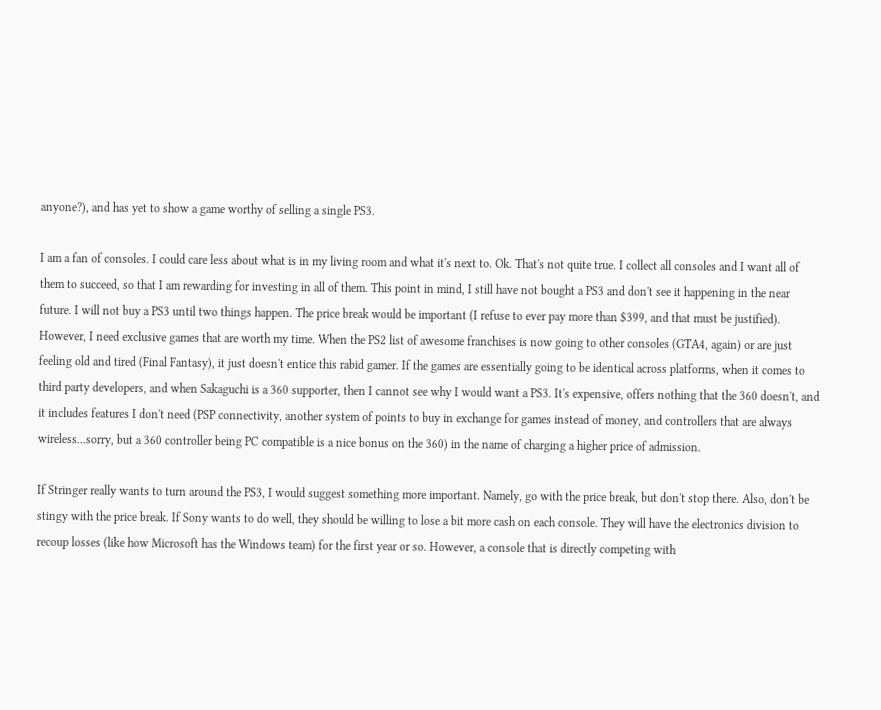anyone?), and has yet to show a game worthy of selling a single PS3.

I am a fan of consoles. I could care less about what is in my living room and what it's next to. Ok. That's not quite true. I collect all consoles and I want all of them to succeed, so that I am rewarding for investing in all of them. This point in mind, I still have not bought a PS3 and don't see it happening in the near future. I will not buy a PS3 until two things happen. The price break would be important (I refuse to ever pay more than $399, and that must be justified). However, I need exclusive games that are worth my time. When the PS2 list of awesome franchises is now going to other consoles (GTA4, again) or are just feeling old and tired (Final Fantasy), it just doesn't entice this rabid gamer. If the games are essentially going to be identical across platforms, when it comes to third party developers, and when Sakaguchi is a 360 supporter, then I cannot see why I would want a PS3. It's expensive, offers nothing that the 360 doesn't, and it includes features I don't need (PSP connectivity, another system of points to buy in exchange for games instead of money, and controllers that are always wireless...sorry, but a 360 controller being PC compatible is a nice bonus on the 360) in the name of charging a higher price of admission.

If Stringer really wants to turn around the PS3, I would suggest something more important. Namely, go with the price break, but don't stop there. Also, don't be stingy with the price break. If Sony wants to do well, they should be willing to lose a bit more cash on each console. They will have the electronics division to recoup losses (like how Microsoft has the Windows team) for the first year or so. However, a console that is directly competing with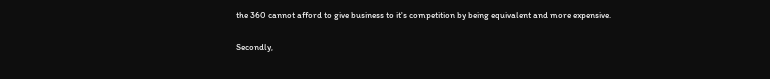the 360 cannot afford to give business to it's competition by being equivalent and more expensive.

Secondly,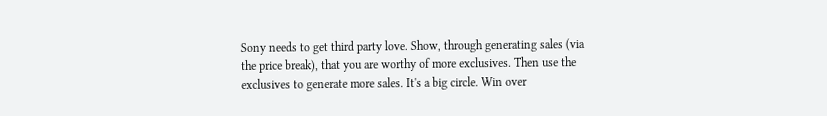Sony needs to get third party love. Show, through generating sales (via the price break), that you are worthy of more exclusives. Then use the exclusives to generate more sales. It's a big circle. Win over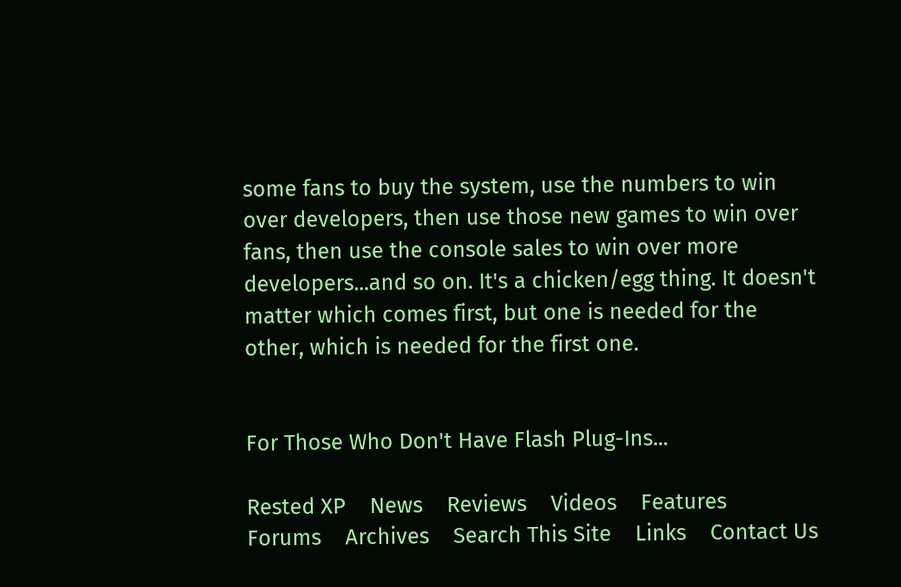some fans to buy the system, use the numbers to win over developers, then use those new games to win over fans, then use the console sales to win over more developers...and so on. It's a chicken/egg thing. It doesn't matter which comes first, but one is needed for the other, which is needed for the first one.


For Those Who Don't Have Flash Plug-Ins...

Rested XP    News    Reviews    Videos    Features    Forums    Archives    Search This Site    Links    Contact Us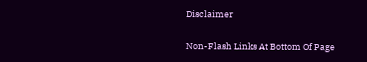Disclaimer

Non-Flash Links At Bottom Of Page